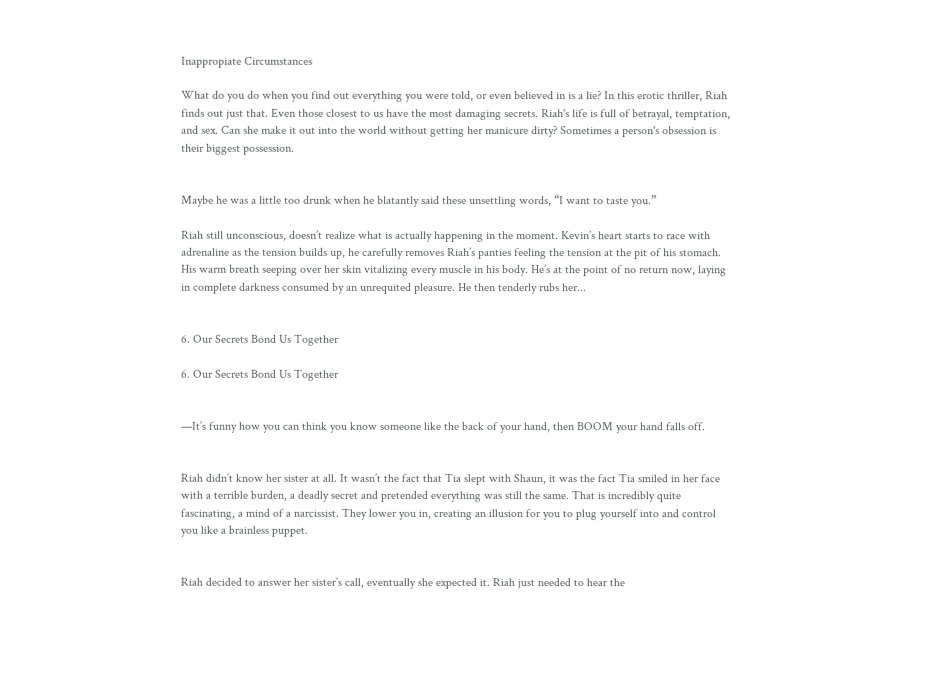Inappropiate Circumstances

What do you do when you find out everything you were told, or even believed in is a lie? In this erotic thriller, Riah finds out just that. Even those closest to us have the most damaging secrets. Riah's life is full of betrayal, temptation, and sex. Can she make it out into the world without getting her manicure dirty? Sometimes a person's obsession is their biggest possession.


Maybe he was a little too drunk when he blatantly said these unsettling words, “I want to taste you.”

Riah still unconscious, doesn’t realize what is actually happening in the moment. Kevin’s heart starts to race with adrenaline as the tension builds up, he carefully removes Riah’s panties feeling the tension at the pit of his stomach. His warm breath seeping over her skin vitalizing every muscle in his body. He’s at the point of no return now, laying in complete darkness consumed by an unrequited pleasure. He then tenderly rubs her...


6. Our Secrets Bond Us Together

6. Our Secrets Bond Us Together


—It’s funny how you can think you know someone like the back of your hand, then BOOM your hand falls off.


Riah didn’t know her sister at all. It wasn’t the fact that Tia slept with Shaun, it was the fact Tia smiled in her face with a terrible burden, a deadly secret and pretended everything was still the same. That is incredibly quite fascinating, a mind of a narcissist. They lower you in, creating an illusion for you to plug yourself into and control you like a brainless puppet.


Riah decided to answer her sister’s call, eventually she expected it. Riah just needed to hear the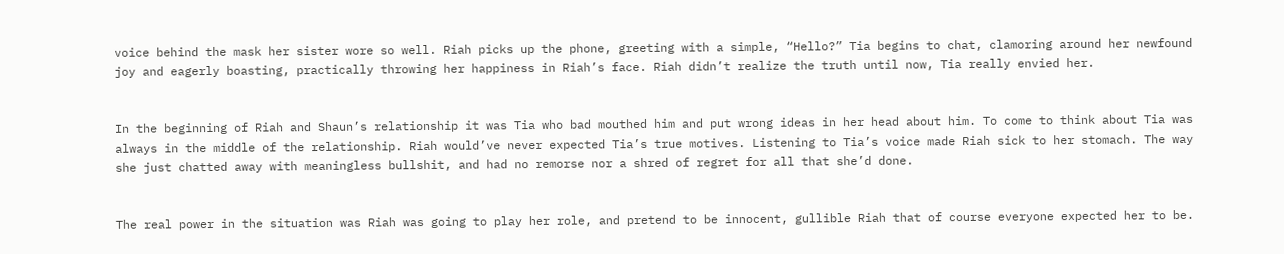voice behind the mask her sister wore so well. Riah picks up the phone, greeting with a simple, “Hello?” Tia begins to chat, clamoring around her newfound joy and eagerly boasting, practically throwing her happiness in Riah’s face. Riah didn’t realize the truth until now, Tia really envied her.


In the beginning of Riah and Shaun’s relationship it was Tia who bad mouthed him and put wrong ideas in her head about him. To come to think about Tia was always in the middle of the relationship. Riah would’ve never expected Tia’s true motives. Listening to Tia’s voice made Riah sick to her stomach. The way she just chatted away with meaningless bullshit, and had no remorse nor a shred of regret for all that she’d done.


The real power in the situation was Riah was going to play her role, and pretend to be innocent, gullible Riah that of course everyone expected her to be.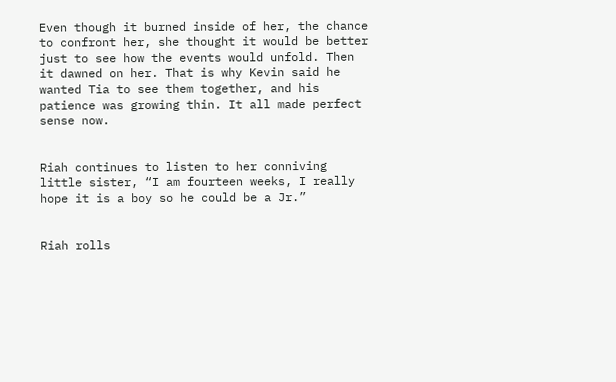Even though it burned inside of her, the chance to confront her, she thought it would be better just to see how the events would unfold. Then it dawned on her. That is why Kevin said he wanted Tia to see them together, and his patience was growing thin. It all made perfect sense now.


Riah continues to listen to her conniving little sister, “I am fourteen weeks, I really hope it is a boy so he could be a Jr.”


Riah rolls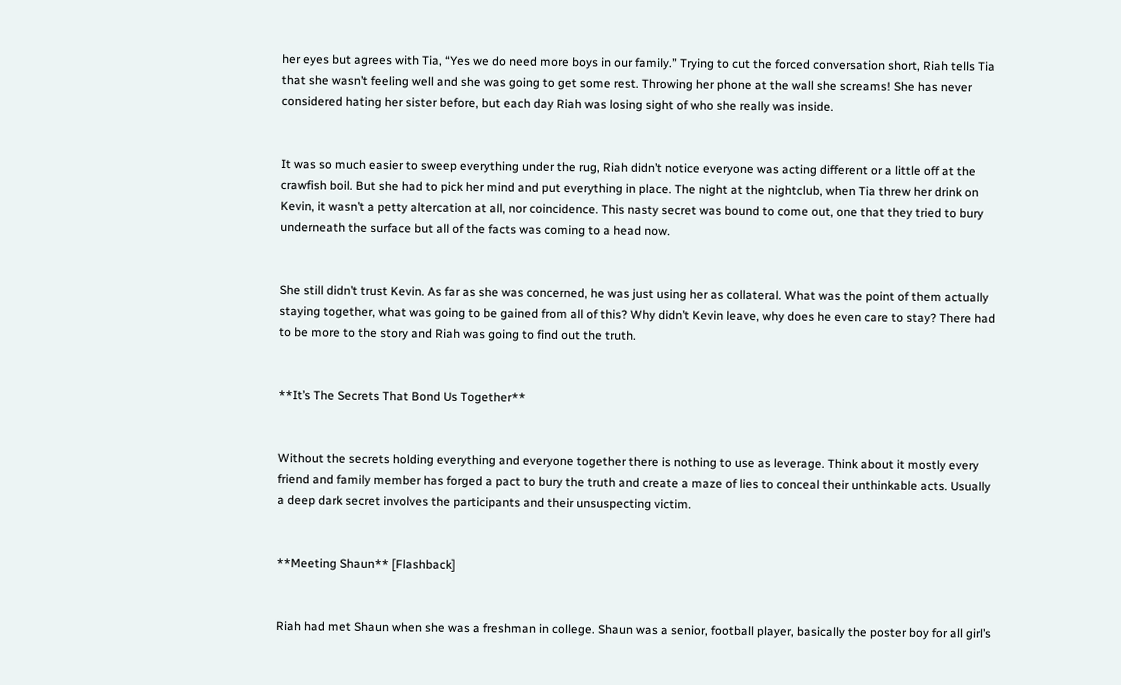her eyes but agrees with Tia, “Yes we do need more boys in our family.” Trying to cut the forced conversation short, Riah tells Tia that she wasn’t feeling well and she was going to get some rest. Throwing her phone at the wall she screams! She has never considered hating her sister before, but each day Riah was losing sight of who she really was inside.


It was so much easier to sweep everything under the rug, Riah didn’t notice everyone was acting different or a little off at the crawfish boil. But she had to pick her mind and put everything in place. The night at the nightclub, when Tia threw her drink on Kevin, it wasn’t a petty altercation at all, nor coincidence. This nasty secret was bound to come out, one that they tried to bury underneath the surface but all of the facts was coming to a head now.


She still didn’t trust Kevin. As far as she was concerned, he was just using her as collateral. What was the point of them actually staying together, what was going to be gained from all of this? Why didn’t Kevin leave, why does he even care to stay? There had to be more to the story and Riah was going to find out the truth.


**It’s The Secrets That Bond Us Together**


Without the secrets holding everything and everyone together there is nothing to use as leverage. Think about it mostly every friend and family member has forged a pact to bury the truth and create a maze of lies to conceal their unthinkable acts. Usually a deep dark secret involves the participants and their unsuspecting victim.


**Meeting Shaun** [Flashback]


Riah had met Shaun when she was a freshman in college. Shaun was a senior, football player, basically the poster boy for all girl’s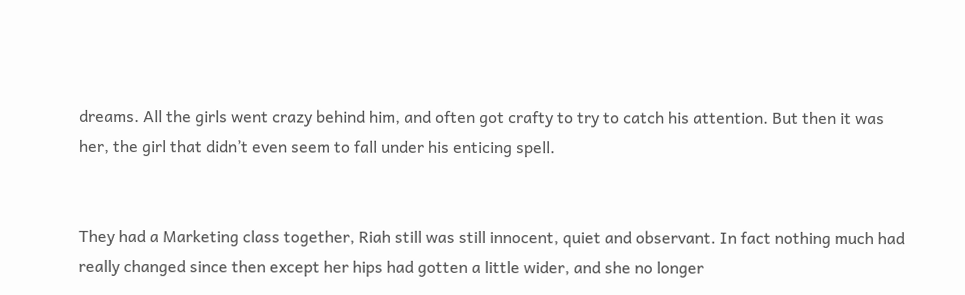dreams. All the girls went crazy behind him, and often got crafty to try to catch his attention. But then it was her, the girl that didn’t even seem to fall under his enticing spell.


They had a Marketing class together, Riah still was still innocent, quiet and observant. In fact nothing much had really changed since then except her hips had gotten a little wider, and she no longer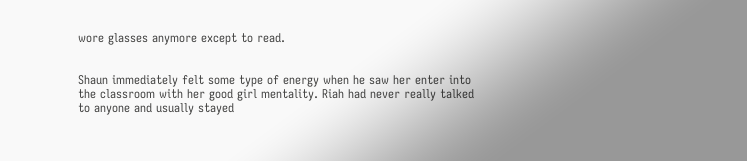wore glasses anymore except to read.


Shaun immediately felt some type of energy when he saw her enter into the classroom with her good girl mentality. Riah had never really talked to anyone and usually stayed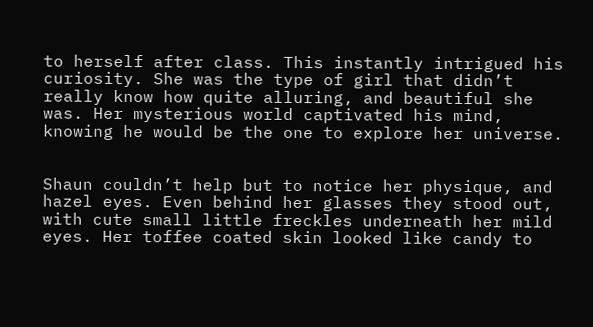to herself after class. This instantly intrigued his curiosity. She was the type of girl that didn’t really know how quite alluring, and beautiful she was. Her mysterious world captivated his mind, knowing he would be the one to explore her universe.


Shaun couldn’t help but to notice her physique, and hazel eyes. Even behind her glasses they stood out, with cute small little freckles underneath her mild eyes. Her toffee coated skin looked like candy to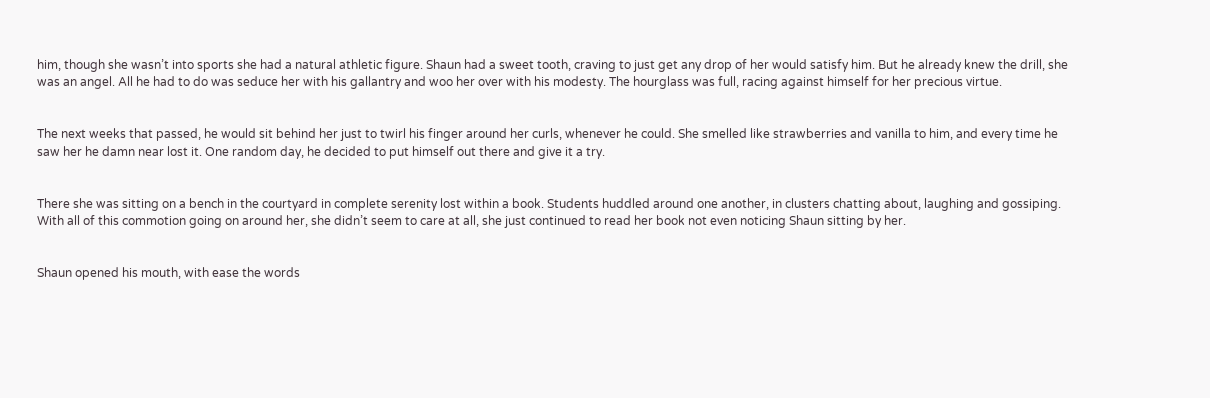him, though she wasn’t into sports she had a natural athletic figure. Shaun had a sweet tooth, craving to just get any drop of her would satisfy him. But he already knew the drill, she was an angel. All he had to do was seduce her with his gallantry and woo her over with his modesty. The hourglass was full, racing against himself for her precious virtue.


The next weeks that passed, he would sit behind her just to twirl his finger around her curls, whenever he could. She smelled like strawberries and vanilla to him, and every time he saw her he damn near lost it. One random day, he decided to put himself out there and give it a try.


There she was sitting on a bench in the courtyard in complete serenity lost within a book. Students huddled around one another, in clusters chatting about, laughing and gossiping. With all of this commotion going on around her, she didn’t seem to care at all, she just continued to read her book not even noticing Shaun sitting by her.


Shaun opened his mouth, with ease the words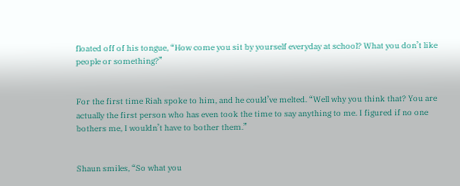floated off of his tongue, “How come you sit by yourself everyday at school? What you don’t like people or something?”


For the first time Riah spoke to him, and he could’ve melted. “Well why you think that? You are actually the first person who has even took the time to say anything to me. I figured if no one bothers me, I wouldn’t have to bother them.”


Shaun smiles, “So what you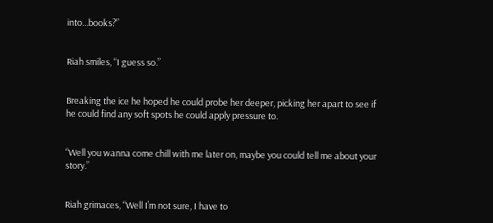into...books?”


Riah smiles, “I guess so.”


Breaking the ice he hoped he could probe her deeper, picking her apart to see if he could find any soft spots he could apply pressure to.


“Well you wanna come chill with me later on, maybe you could tell me about your story.”


Riah grimaces, “Well I’m not sure, I have to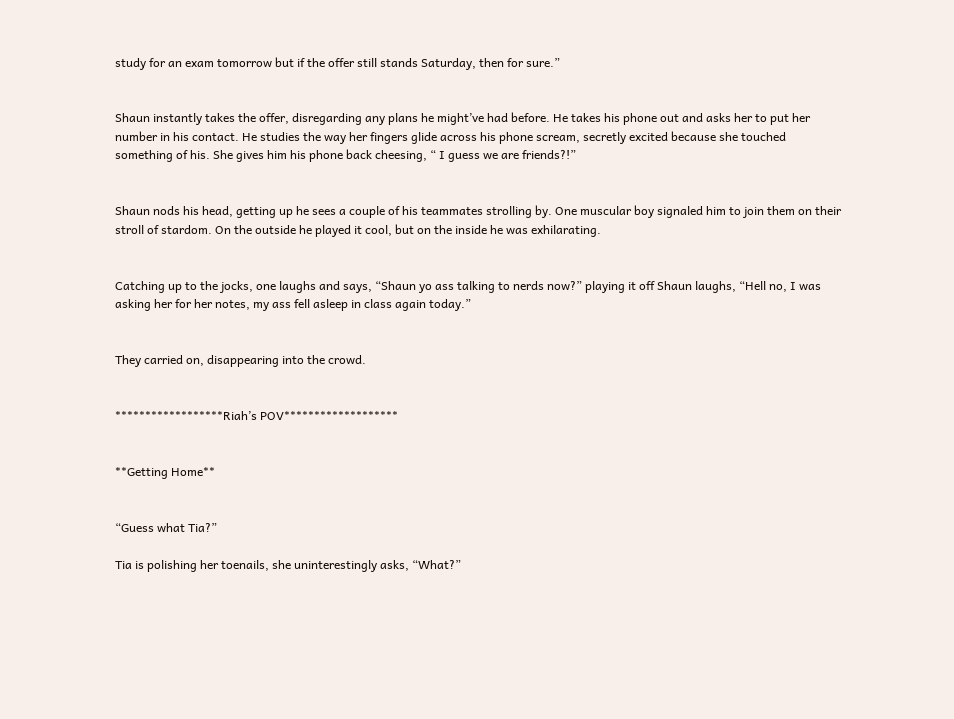study for an exam tomorrow but if the offer still stands Saturday, then for sure.”


Shaun instantly takes the offer, disregarding any plans he might’ve had before. He takes his phone out and asks her to put her number in his contact. He studies the way her fingers glide across his phone scream, secretly excited because she touched something of his. She gives him his phone back cheesing, “ I guess we are friends?!”


Shaun nods his head, getting up he sees a couple of his teammates strolling by. One muscular boy signaled him to join them on their stroll of stardom. On the outside he played it cool, but on the inside he was exhilarating.


Catching up to the jocks, one laughs and says, “Shaun yo ass talking to nerds now?” playing it off Shaun laughs, “Hell no, I was asking her for her notes, my ass fell asleep in class again today.”


They carried on, disappearing into the crowd.


******************Riah’s POV*******************


**Getting Home**


“Guess what Tia?”

Tia is polishing her toenails, she uninterestingly asks, “What?”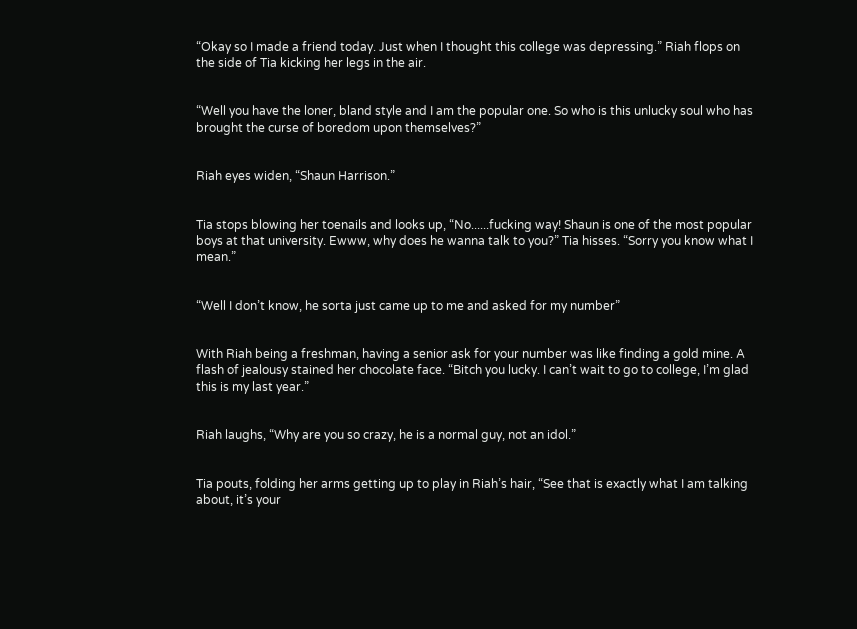“Okay so I made a friend today. Just when I thought this college was depressing.” Riah flops on the side of Tia kicking her legs in the air.


“Well you have the loner, bland style and I am the popular one. So who is this unlucky soul who has brought the curse of boredom upon themselves?”


Riah eyes widen, “Shaun Harrison.”


Tia stops blowing her toenails and looks up, “No......fucking way! Shaun is one of the most popular boys at that university. Ewww, why does he wanna talk to you?” Tia hisses. “Sorry you know what I mean.”


“Well I don’t know, he sorta just came up to me and asked for my number”


With Riah being a freshman, having a senior ask for your number was like finding a gold mine. A flash of jealousy stained her chocolate face. “Bitch you lucky. I can’t wait to go to college, I’m glad this is my last year.”


Riah laughs, “Why are you so crazy, he is a normal guy, not an idol.”


Tia pouts, folding her arms getting up to play in Riah’s hair, “See that is exactly what I am talking about, it’s your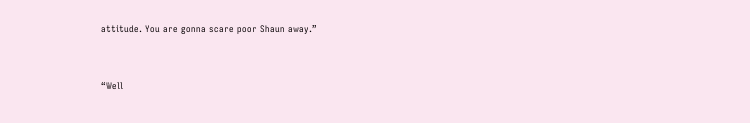attitude. You are gonna scare poor Shaun away.”


“Well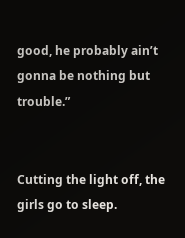good, he probably ain’t gonna be nothing but trouble.”


Cutting the light off, the girls go to sleep.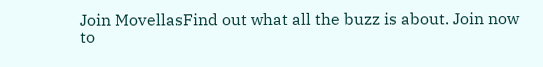Join MovellasFind out what all the buzz is about. Join now to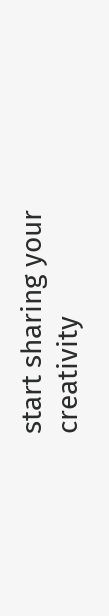start sharing your creativity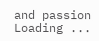and passion
Loading ...